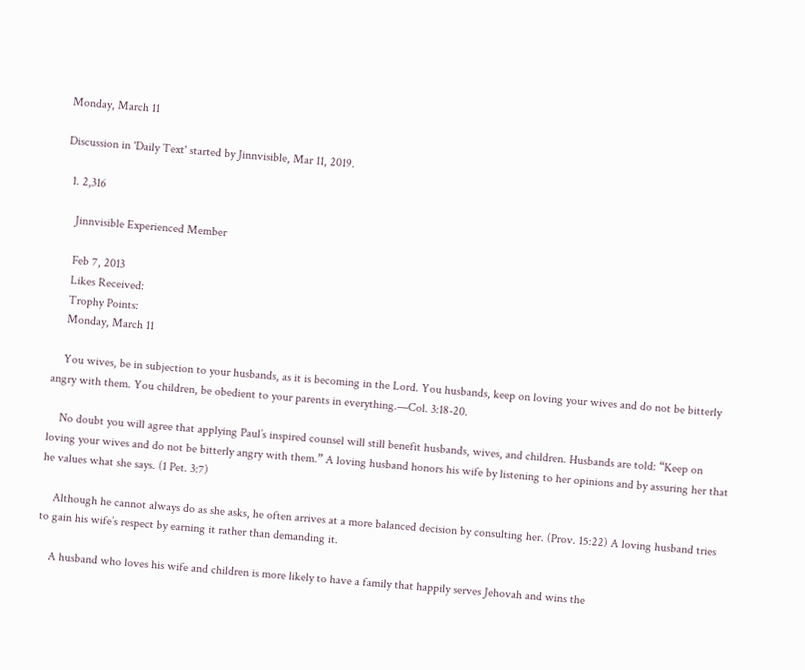Monday, March 11

Discussion in 'Daily Text' started by Jinnvisible, Mar 11, 2019.

  1. 2,316

    Jinnvisible Experienced Member

    Feb 7, 2013
    Likes Received:
    Trophy Points:
    Monday, March 11

    You wives, be in subjection to your husbands, as it is becoming in the Lord. You husbands, keep on loving your wives and do not be bitterly angry with them. You children, be obedient to your parents in everything.—Col. 3:18-20.

    No doubt you will agree that applying Paul’s inspired counsel will still benefit husbands, wives, and children. Husbands are told: “Keep on loving your wives and do not be bitterly angry with them.” A loving husband honors his wife by listening to her opinions and by assuring her that he values what she says. (1 Pet. 3:7)

    Although he cannot always do as she asks, he often arrives at a more balanced decision by consulting her. (Prov. 15:22) A loving husband tries to gain his wife’s respect by earning it rather than demanding it.

    A husband who loves his wife and children is more likely to have a family that happily serves Jehovah and wins the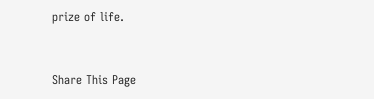prize of life.


Share This Page